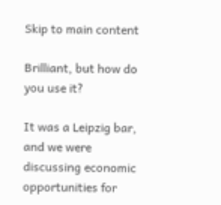Skip to main content

Brilliant, but how do you use it?

It was a Leipzig bar, and we were discussing economic opportunities for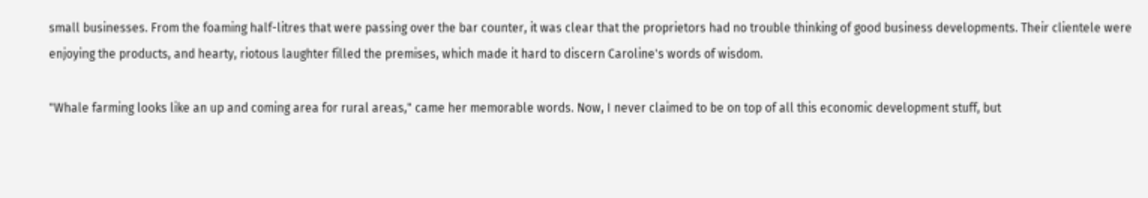small businesses. From the foaming half-litres that were passing over the bar counter, it was clear that the proprietors had no trouble thinking of good business developments. Their clientele were enjoying the products, and hearty, riotous laughter filled the premises, which made it hard to discern Caroline's words of wisdom.

"Whale farming looks like an up and coming area for rural areas," came her memorable words. Now, I never claimed to be on top of all this economic development stuff, but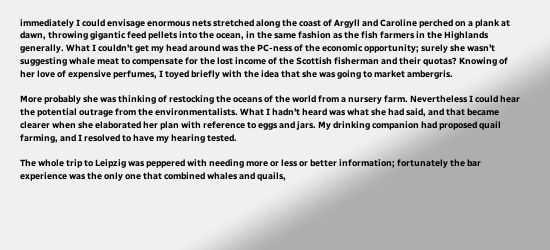immediately I could envisage enormous nets stretched along the coast of Argyll and Caroline perched on a plank at dawn, throwing gigantic feed pellets into the ocean, in the same fashion as the fish farmers in the Highlands generally. What I couldn't get my head around was the PC-ness of the economic opportunity; surely she wasn't suggesting whale meat to compensate for the lost income of the Scottish fisherman and their quotas? Knowing of her love of expensive perfumes, I toyed briefly with the idea that she was going to market ambergris.

More probably she was thinking of restocking the oceans of the world from a nursery farm. Nevertheless I could hear the potential outrage from the environmentalists. What I hadn't heard was what she had said, and that became clearer when she elaborated her plan with reference to eggs and jars. My drinking companion had proposed quail farming, and I resolved to have my hearing tested.

The whole trip to Leipzig was peppered with needing more or less or better information; fortunately the bar experience was the only one that combined whales and quails,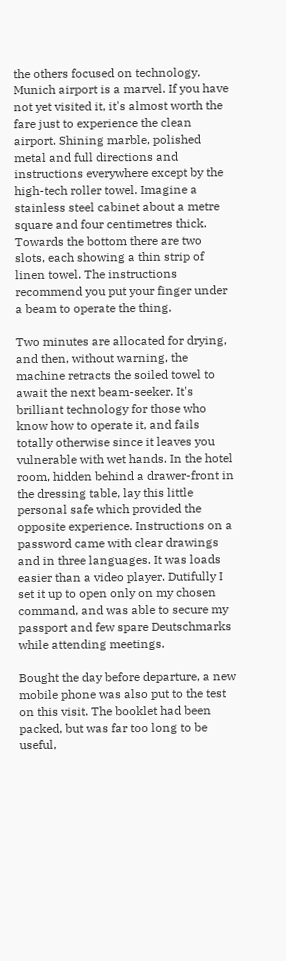the others focused on technology. Munich airport is a marvel. If you have not yet visited it, it's almost worth the fare just to experience the clean airport. Shining marble, polished metal and full directions and instructions everywhere except by the high-tech roller towel. Imagine a stainless steel cabinet about a metre square and four centimetres thick. Towards the bottom there are two slots, each showing a thin strip of linen towel. The instructions recommend you put your finger under a beam to operate the thing.

Two minutes are allocated for drying, and then, without warning, the machine retracts the soiled towel to await the next beam-seeker. It's brilliant technology for those who know how to operate it, and fails totally otherwise since it leaves you vulnerable with wet hands. In the hotel room, hidden behind a drawer-front in the dressing table, lay this little personal safe which provided the opposite experience. Instructions on a password came with clear drawings and in three languages. It was loads easier than a video player. Dutifully I set it up to open only on my chosen command, and was able to secure my passport and few spare Deutschmarks while attending meetings.

Bought the day before departure, a new mobile phone was also put to the test on this visit. The booklet had been packed, but was far too long to be useful,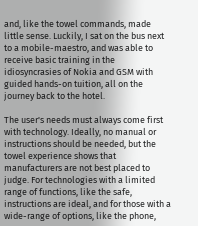and, like the towel commands, made little sense. Luckily, I sat on the bus next to a mobile-maestro, and was able to receive basic training in the idiosyncrasies of Nokia and GSM with guided hands-on tuition, all on the journey back to the hotel.

The user's needs must always come first with technology. Ideally, no manual or instructions should be needed, but the towel experience shows that manufacturers are not best placed to judge. For technologies with a limited range of functions, like the safe, instructions are ideal, and for those with a wide-range of options, like the phone,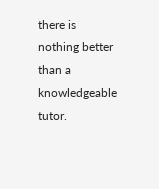there is nothing better than a knowledgeable tutor.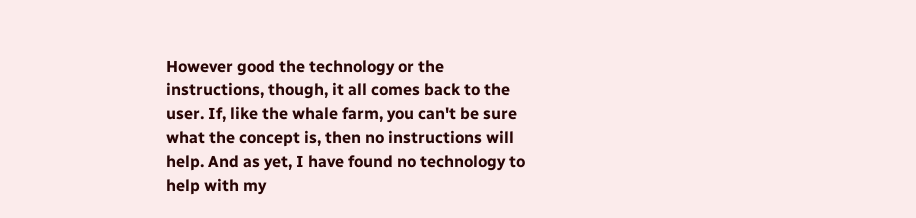However good the technology or the instructions, though, it all comes back to the user. If, like the whale farm, you can't be sure what the concept is, then no instructions will help. And as yet, I have found no technology to help with my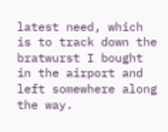latest need, which is to track down the bratwurst I bought in the airport and left somewhere along the way.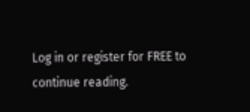Log in or register for FREE to continue reading.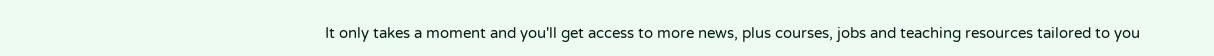It only takes a moment and you'll get access to more news, plus courses, jobs and teaching resources tailored to you